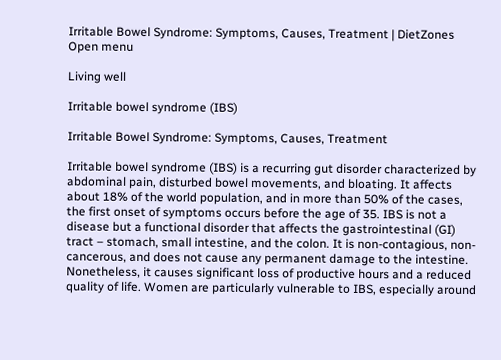Irritable Bowel Syndrome: Symptoms, Causes, Treatment | DietZones
Open menu

Living well

Irritable bowel syndrome (IBS)

Irritable Bowel Syndrome: Symptoms, Causes, Treatment

Irritable bowel syndrome (IBS) is a recurring gut disorder characterized by abdominal pain, disturbed bowel movements, and bloating. It affects about 18% of the world population, and in more than 50% of the cases, the first onset of symptoms occurs before the age of 35. IBS is not a disease but a functional disorder that affects the gastrointestinal (GI) tract – stomach, small intestine, and the colon. It is non-contagious, non-cancerous, and does not cause any permanent damage to the intestine. Nonetheless, it causes significant loss of productive hours and a reduced quality of life. Women are particularly vulnerable to IBS, especially around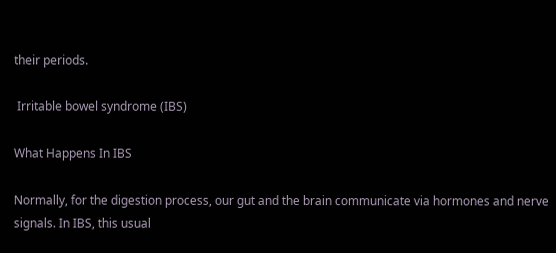their periods.

 Irritable bowel syndrome (IBS)

What Happens In IBS

Normally, for the digestion process, our gut and the brain communicate via hormones and nerve signals. In IBS, this usual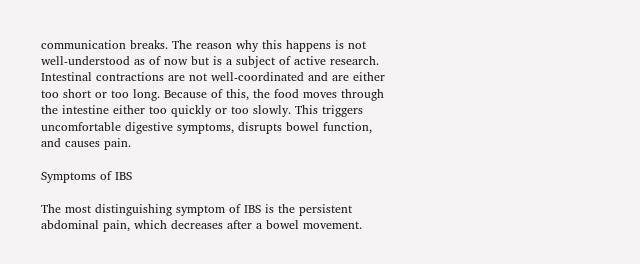communication breaks. The reason why this happens is not well-understood as of now but is a subject of active research. Intestinal contractions are not well-coordinated and are either too short or too long. Because of this, the food moves through the intestine either too quickly or too slowly. This triggers uncomfortable digestive symptoms, disrupts bowel function, and causes pain.

Symptoms of IBS

The most distinguishing symptom of IBS is the persistent abdominal pain, which decreases after a bowel movement.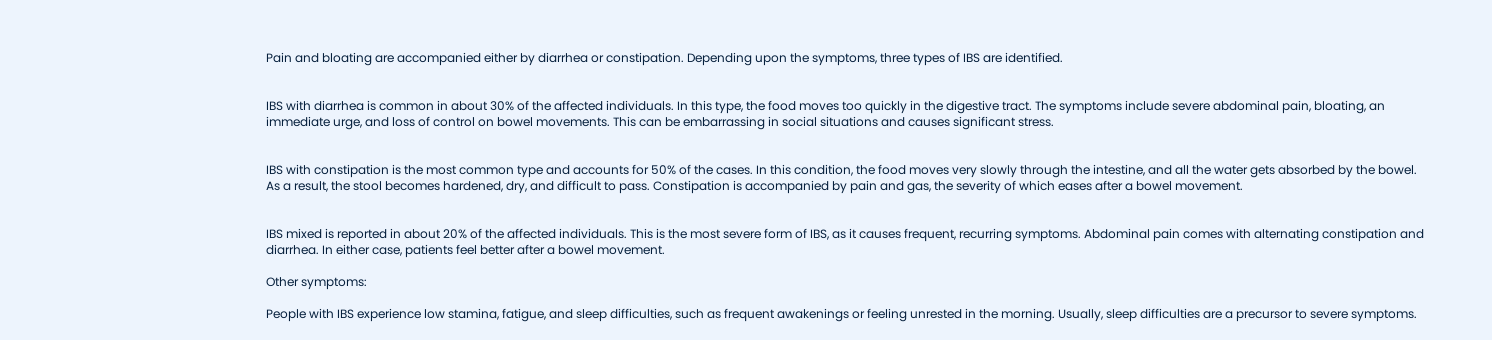Pain and bloating are accompanied either by diarrhea or constipation. Depending upon the symptoms, three types of IBS are identified.


IBS with diarrhea is common in about 30% of the affected individuals. In this type, the food moves too quickly in the digestive tract. The symptoms include severe abdominal pain, bloating, an immediate urge, and loss of control on bowel movements. This can be embarrassing in social situations and causes significant stress.


IBS with constipation is the most common type and accounts for 50% of the cases. In this condition, the food moves very slowly through the intestine, and all the water gets absorbed by the bowel. As a result, the stool becomes hardened, dry, and difficult to pass. Constipation is accompanied by pain and gas, the severity of which eases after a bowel movement.


IBS mixed is reported in about 20% of the affected individuals. This is the most severe form of IBS, as it causes frequent, recurring symptoms. Abdominal pain comes with alternating constipation and diarrhea. In either case, patients feel better after a bowel movement.

Other symptoms:

People with IBS experience low stamina, fatigue, and sleep difficulties, such as frequent awakenings or feeling unrested in the morning. Usually, sleep difficulties are a precursor to severe symptoms.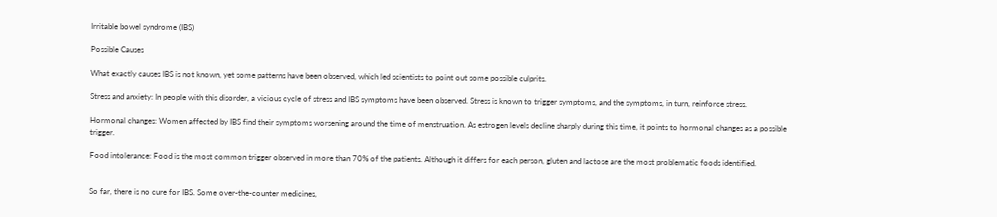Irritable bowel syndrome (IBS)

Possible Causes

What exactly causes IBS is not known, yet some patterns have been observed, which led scientists to point out some possible culprits.

Stress and anxiety: In people with this disorder, a vicious cycle of stress and IBS symptoms have been observed. Stress is known to trigger symptoms, and the symptoms, in turn, reinforce stress.

Hormonal changes: Women affected by IBS find their symptoms worsening around the time of menstruation. As estrogen levels decline sharply during this time, it points to hormonal changes as a possible trigger.

Food intolerance: Food is the most common trigger observed in more than 70% of the patients. Although it differs for each person, gluten and lactose are the most problematic foods identified.


So far, there is no cure for IBS. Some over-the-counter medicines,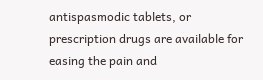antispasmodic tablets, or prescription drugs are available for easing the pain and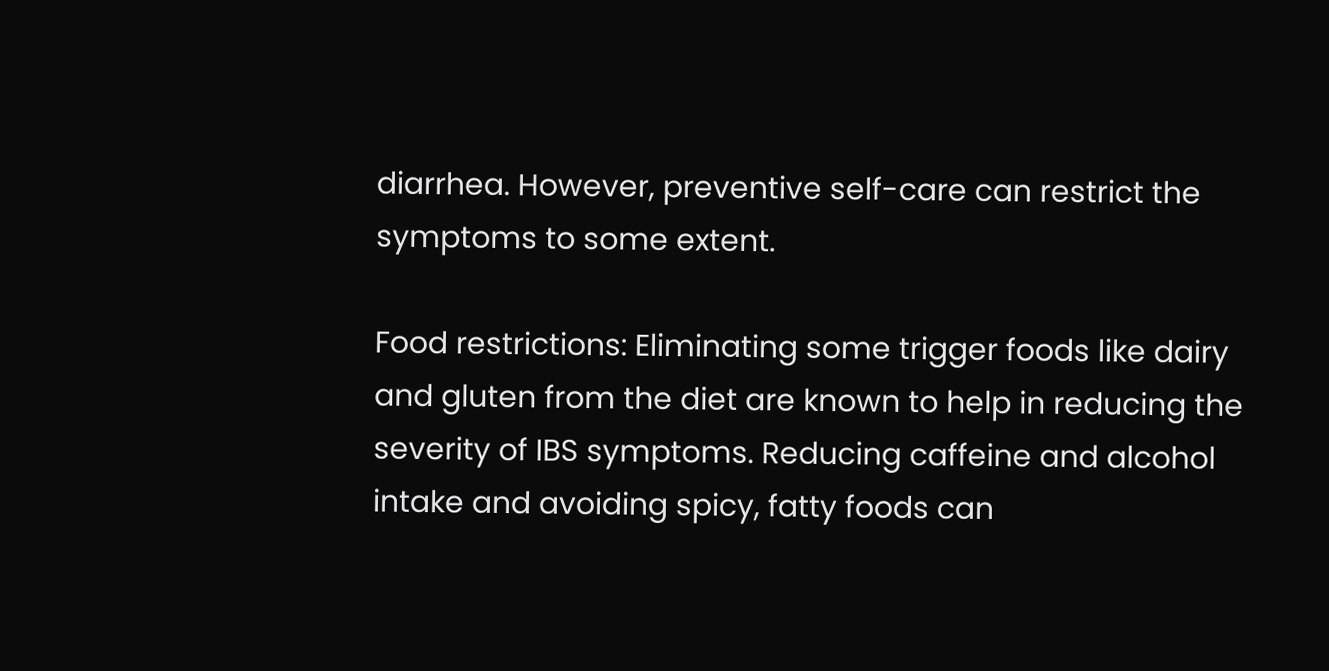diarrhea. However, preventive self-care can restrict the symptoms to some extent.

Food restrictions: Eliminating some trigger foods like dairy and gluten from the diet are known to help in reducing the severity of IBS symptoms. Reducing caffeine and alcohol intake and avoiding spicy, fatty foods can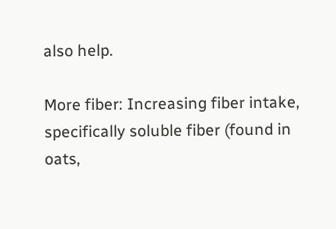also help.

More fiber: Increasing fiber intake, specifically soluble fiber (found in oats,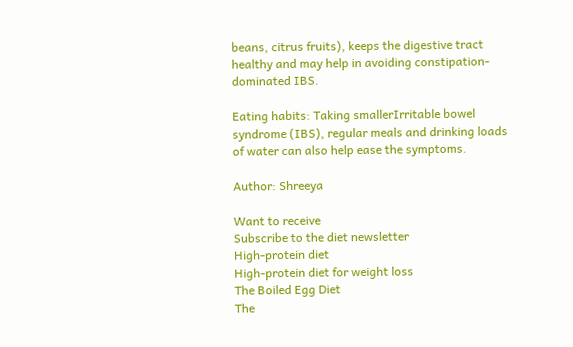beans, citrus fruits), keeps the digestive tract healthy and may help in avoiding constipation-dominated IBS.

Eating habits: Taking smallerIrritable bowel syndrome (IBS), regular meals and drinking loads of water can also help ease the symptoms.

Author: Shreeya

Want to receive
Subscribe to the diet newsletter
High-protein diet
High-protein diet for weight loss
The Boiled Egg Diet
The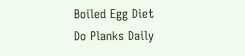Boiled Egg Diet
Do Planks Daily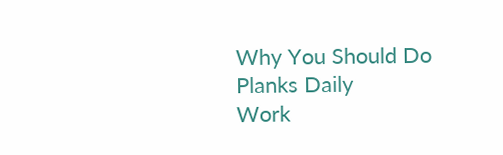Why You Should Do Planks Daily
Work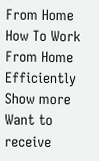From Home
How To Work From Home Efficiently
Show more
Want to receive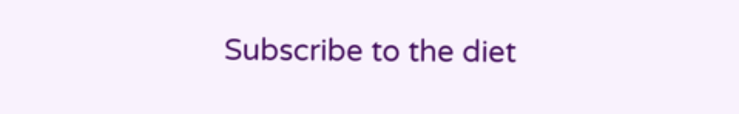Subscribe to the diet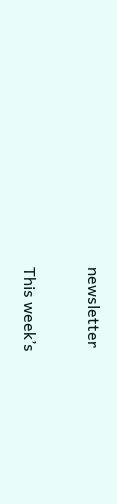newsletter

This week’s